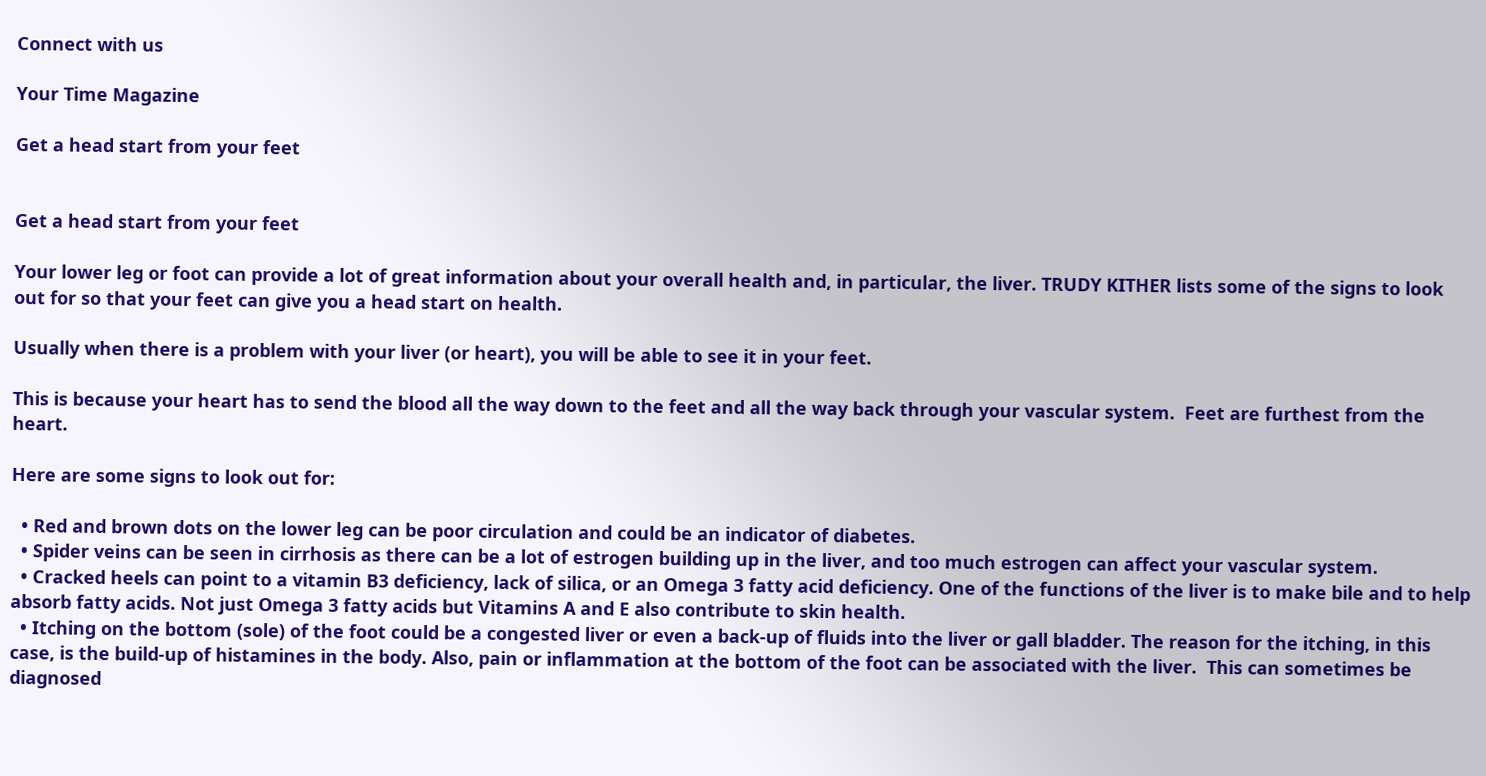Connect with us

Your Time Magazine

Get a head start from your feet


Get a head start from your feet

Your lower leg or foot can provide a lot of great information about your overall health and, in particular, the liver. TRUDY KITHER lists some of the signs to look out for so that your feet can give you a head start on health.

Usually when there is a problem with your liver (or heart), you will be able to see it in your feet.

This is because your heart has to send the blood all the way down to the feet and all the way back through your vascular system.  Feet are furthest from the heart.

Here are some signs to look out for:

  • Red and brown dots on the lower leg can be poor circulation and could be an indicator of diabetes.
  • Spider veins can be seen in cirrhosis as there can be a lot of estrogen building up in the liver, and too much estrogen can affect your vascular system.
  • Cracked heels can point to a vitamin B3 deficiency, lack of silica, or an Omega 3 fatty acid deficiency. One of the functions of the liver is to make bile and to help absorb fatty acids. Not just Omega 3 fatty acids but Vitamins A and E also contribute to skin health.
  • Itching on the bottom (sole) of the foot could be a congested liver or even a back-up of fluids into the liver or gall bladder. The reason for the itching, in this case, is the build-up of histamines in the body. Also, pain or inflammation at the bottom of the foot can be associated with the liver.  This can sometimes be diagnosed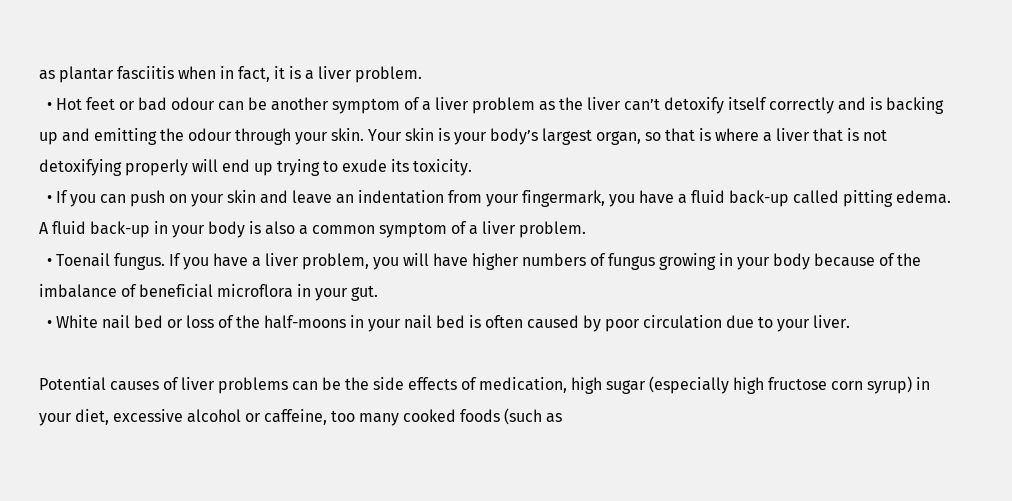as plantar fasciitis when in fact, it is a liver problem.
  • Hot feet or bad odour can be another symptom of a liver problem as the liver can’t detoxify itself correctly and is backing up and emitting the odour through your skin. Your skin is your body’s largest organ, so that is where a liver that is not detoxifying properly will end up trying to exude its toxicity.
  • If you can push on your skin and leave an indentation from your fingermark, you have a fluid back-up called pitting edema. A fluid back-up in your body is also a common symptom of a liver problem.
  • Toenail fungus. If you have a liver problem, you will have higher numbers of fungus growing in your body because of the imbalance of beneficial microflora in your gut.
  • White nail bed or loss of the half-moons in your nail bed is often caused by poor circulation due to your liver.

Potential causes of liver problems can be the side effects of medication, high sugar (especially high fructose corn syrup) in your diet, excessive alcohol or caffeine, too many cooked foods (such as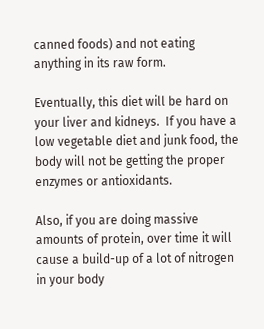canned foods) and not eating anything in its raw form.

Eventually, this diet will be hard on your liver and kidneys.  If you have a low vegetable diet and junk food, the body will not be getting the proper enzymes or antioxidants.

Also, if you are doing massive amounts of protein, over time it will cause a build-up of a lot of nitrogen in your body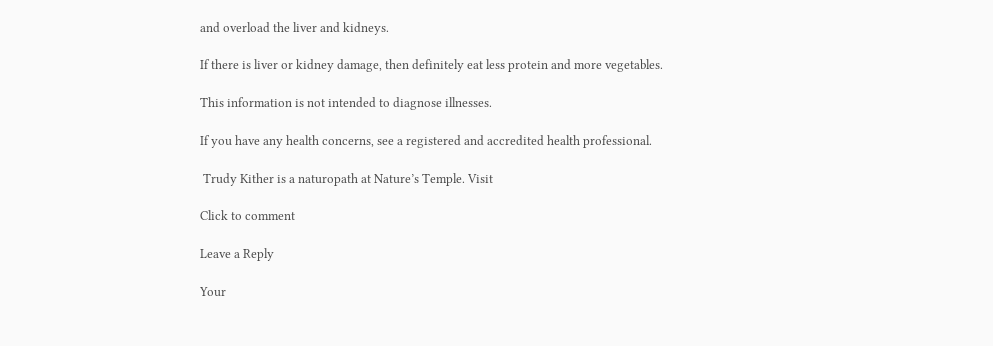and overload the liver and kidneys.

If there is liver or kidney damage, then definitely eat less protein and more vegetables.

This information is not intended to diagnose illnesses.

If you have any health concerns, see a registered and accredited health professional.

 Trudy Kither is a naturopath at Nature’s Temple. Visit

Click to comment

Leave a Reply

Your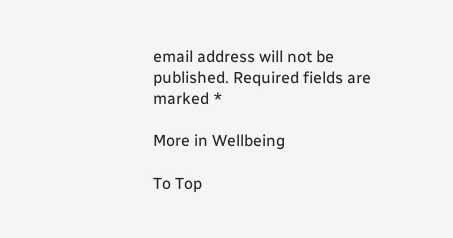email address will not be published. Required fields are marked *

More in Wellbeing

To Top